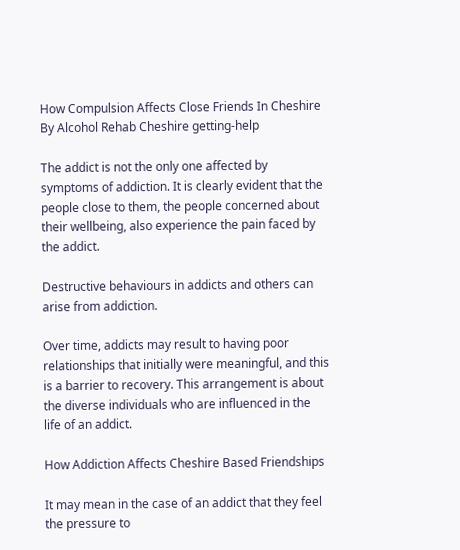How Compulsion Affects Close Friends In Cheshire By Alcohol Rehab Cheshire getting-help

The addict is not the only one affected by symptoms of addiction. It is clearly evident that the people close to them, the people concerned about their wellbeing, also experience the pain faced by the addict.

Destructive behaviours in addicts and others can arise from addiction.

Over time, addicts may result to having poor relationships that initially were meaningful, and this is a barrier to recovery. This arrangement is about the diverse individuals who are influenced in the life of an addict.

How Addiction Affects Cheshire Based Friendships

It may mean in the case of an addict that they feel the pressure to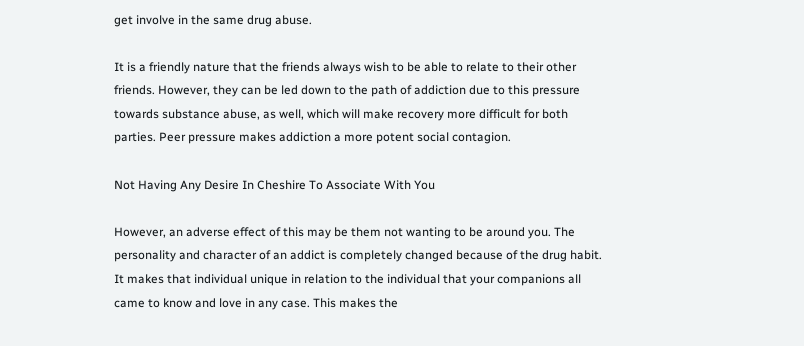get involve in the same drug abuse.

It is a friendly nature that the friends always wish to be able to relate to their other friends. However, they can be led down to the path of addiction due to this pressure towards substance abuse, as well, which will make recovery more difficult for both parties. Peer pressure makes addiction a more potent social contagion.

Not Having Any Desire In Cheshire To Associate With You

However, an adverse effect of this may be them not wanting to be around you. The personality and character of an addict is completely changed because of the drug habit. It makes that individual unique in relation to the individual that your companions all came to know and love in any case. This makes the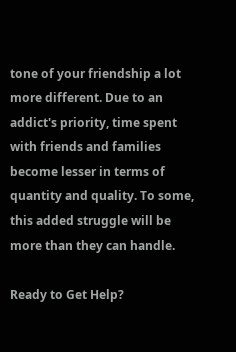tone of your friendship a lot more different. Due to an addict's priority, time spent with friends and families become lesser in terms of quantity and quality. To some, this added struggle will be more than they can handle.

Ready to Get Help?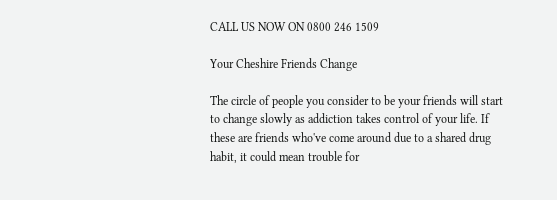CALL US NOW ON 0800 246 1509

Your Cheshire Friends Change

The circle of people you consider to be your friends will start to change slowly as addiction takes control of your life. If these are friends who've come around due to a shared drug habit, it could mean trouble for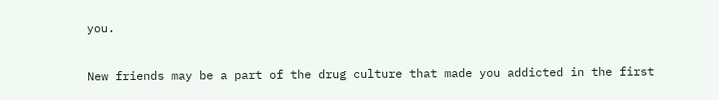you.

New friends may be a part of the drug culture that made you addicted in the first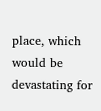place, which would be devastating for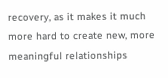recovery, as it makes it much more hard to create new, more meaningful relationships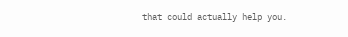that could actually help you.